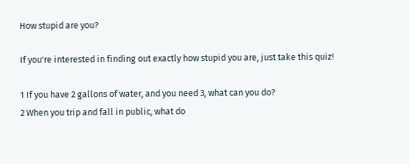How stupid are you?

If you're interested in finding out exactly how stupid you are, just take this quiz!

1 If you have 2 gallons of water, and you need 3, what can you do?
2 When you trip and fall in public, what do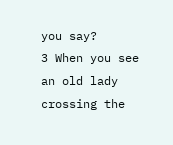you say?
3 When you see an old lady crossing the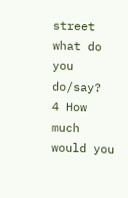street what do you do/say?
4 How much would you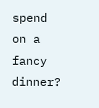spend on a fancy dinner?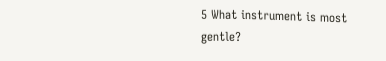5 What instrument is most gentle?